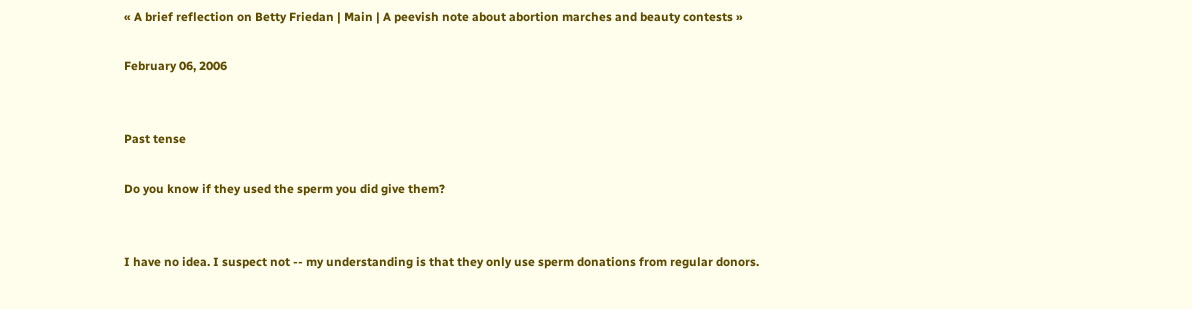« A brief reflection on Betty Friedan | Main | A peevish note about abortion marches and beauty contests »

February 06, 2006


Past tense

Do you know if they used the sperm you did give them?


I have no idea. I suspect not -- my understanding is that they only use sperm donations from regular donors.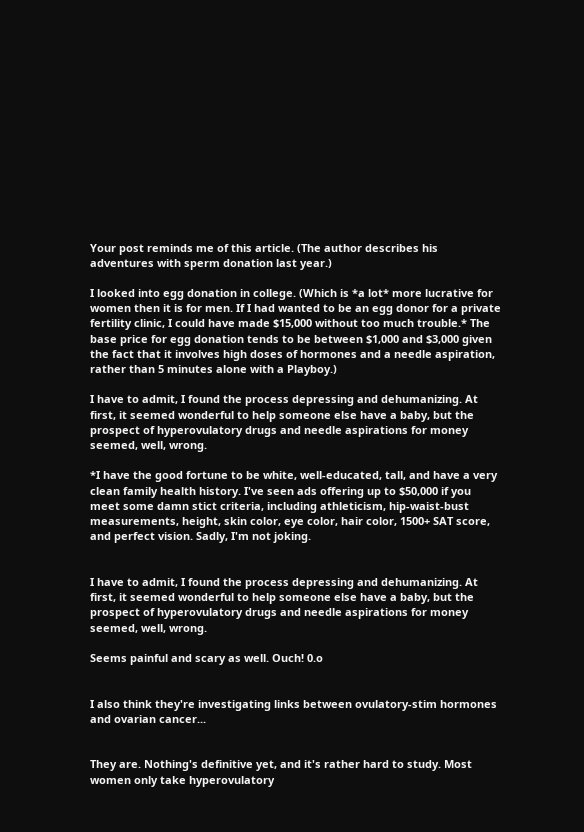Your post reminds me of this article. (The author describes his adventures with sperm donation last year.)

I looked into egg donation in college. (Which is *a lot* more lucrative for women then it is for men. If I had wanted to be an egg donor for a private fertility clinic, I could have made $15,000 without too much trouble.* The base price for egg donation tends to be between $1,000 and $3,000 given the fact that it involves high doses of hormones and a needle aspiration, rather than 5 minutes alone with a Playboy.)

I have to admit, I found the process depressing and dehumanizing. At first, it seemed wonderful to help someone else have a baby, but the prospect of hyperovulatory drugs and needle aspirations for money seemed, well, wrong.

*I have the good fortune to be white, well-educated, tall, and have a very clean family health history. I've seen ads offering up to $50,000 if you meet some damn stict criteria, including athleticism, hip-waist-bust measurements, height, skin color, eye color, hair color, 1500+ SAT score, and perfect vision. Sadly, I'm not joking.


I have to admit, I found the process depressing and dehumanizing. At first, it seemed wonderful to help someone else have a baby, but the prospect of hyperovulatory drugs and needle aspirations for money seemed, well, wrong.

Seems painful and scary as well. Ouch! 0.o


I also think they're investigating links between ovulatory-stim hormones and ovarian cancer...


They are. Nothing's definitive yet, and it's rather hard to study. Most women only take hyperovulatory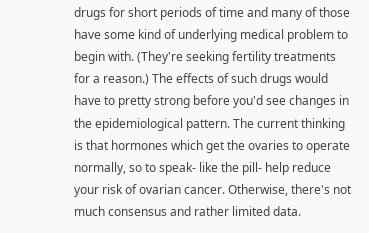drugs for short periods of time and many of those have some kind of underlying medical problem to begin with. (They're seeking fertility treatments for a reason.) The effects of such drugs would have to pretty strong before you'd see changes in the epidemiological pattern. The current thinking is that hormones which get the ovaries to operate normally, so to speak- like the pill- help reduce your risk of ovarian cancer. Otherwise, there's not much consensus and rather limited data.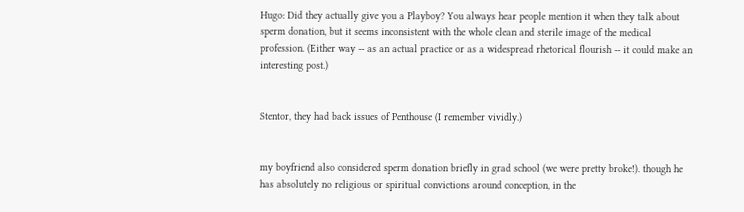Hugo: Did they actually give you a Playboy? You always hear people mention it when they talk about sperm donation, but it seems inconsistent with the whole clean and sterile image of the medical profession. (Either way -- as an actual practice or as a widespread rhetorical flourish -- it could make an interesting post.)


Stentor, they had back issues of Penthouse (I remember vividly.)


my boyfriend also considered sperm donation briefly in grad school (we were pretty broke!). though he has absolutely no religious or spiritual convictions around conception, in the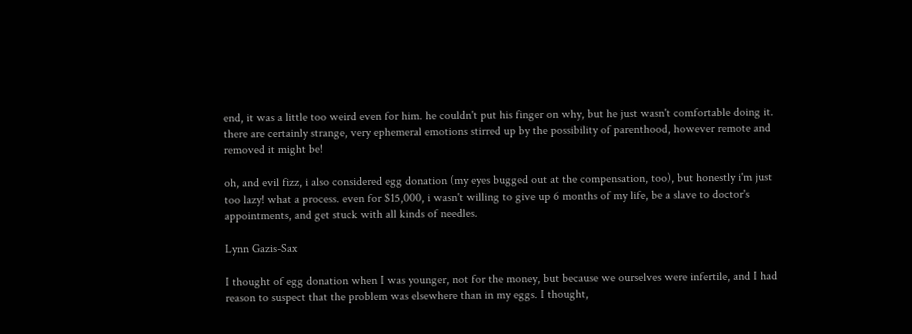end, it was a little too weird even for him. he couldn't put his finger on why, but he just wasn't comfortable doing it. there are certainly strange, very ephemeral emotions stirred up by the possibility of parenthood, however remote and removed it might be!

oh, and evil fizz, i also considered egg donation (my eyes bugged out at the compensation, too), but honestly i'm just too lazy! what a process. even for $15,000, i wasn't willing to give up 6 months of my life, be a slave to doctor's appointments, and get stuck with all kinds of needles.

Lynn Gazis-Sax

I thought of egg donation when I was younger, not for the money, but because we ourselves were infertile, and I had reason to suspect that the problem was elsewhere than in my eggs. I thought,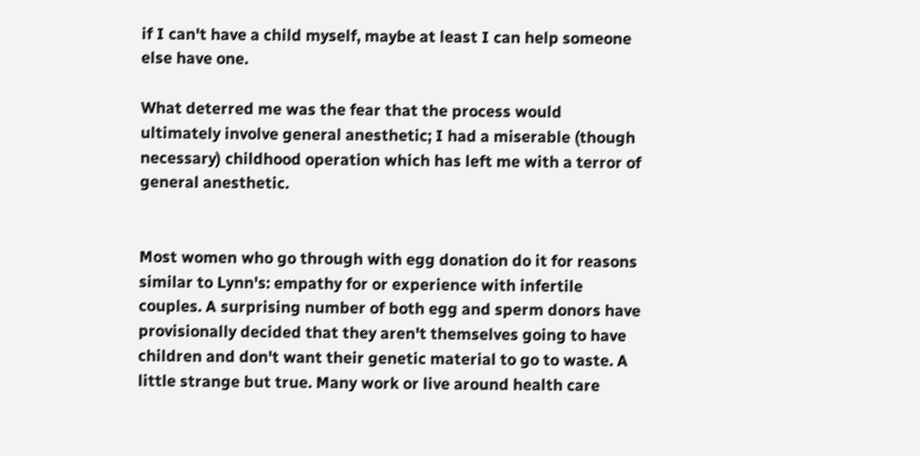if I can't have a child myself, maybe at least I can help someone else have one.

What deterred me was the fear that the process would ultimately involve general anesthetic; I had a miserable (though necessary) childhood operation which has left me with a terror of general anesthetic.


Most women who go through with egg donation do it for reasons similar to Lynn's: empathy for or experience with infertile couples. A surprising number of both egg and sperm donors have provisionally decided that they aren't themselves going to have children and don't want their genetic material to go to waste. A little strange but true. Many work or live around health care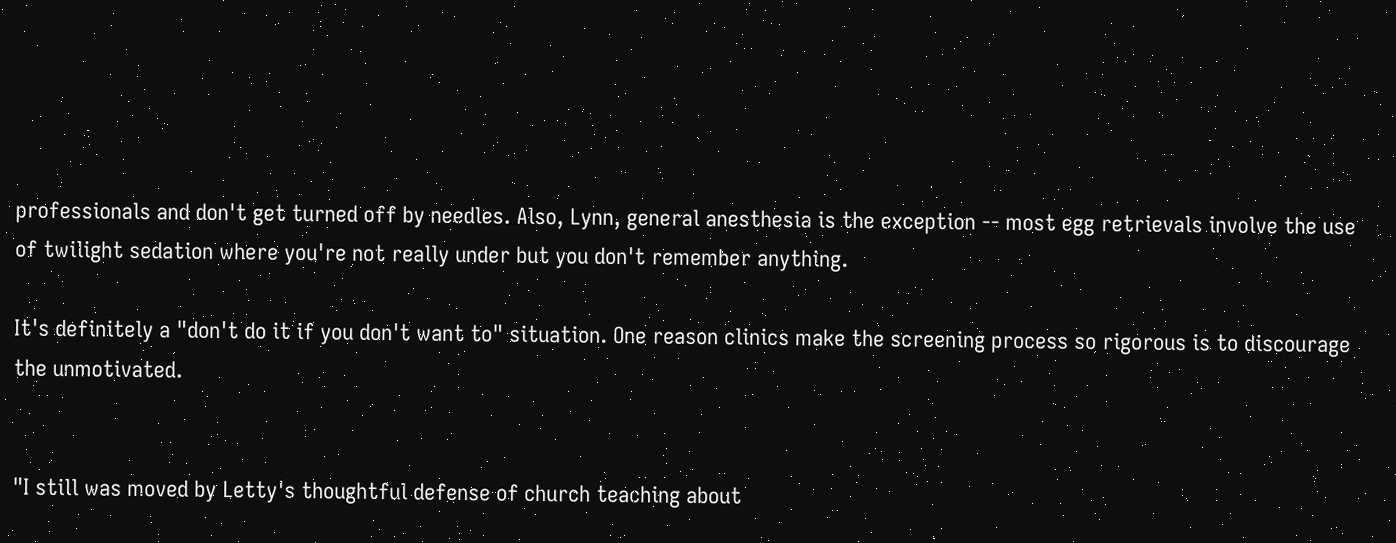professionals and don't get turned off by needles. Also, Lynn, general anesthesia is the exception -- most egg retrievals involve the use of twilight sedation where you're not really under but you don't remember anything.

It's definitely a "don't do it if you don't want to" situation. One reason clinics make the screening process so rigorous is to discourage the unmotivated.


"I still was moved by Letty's thoughtful defense of church teaching about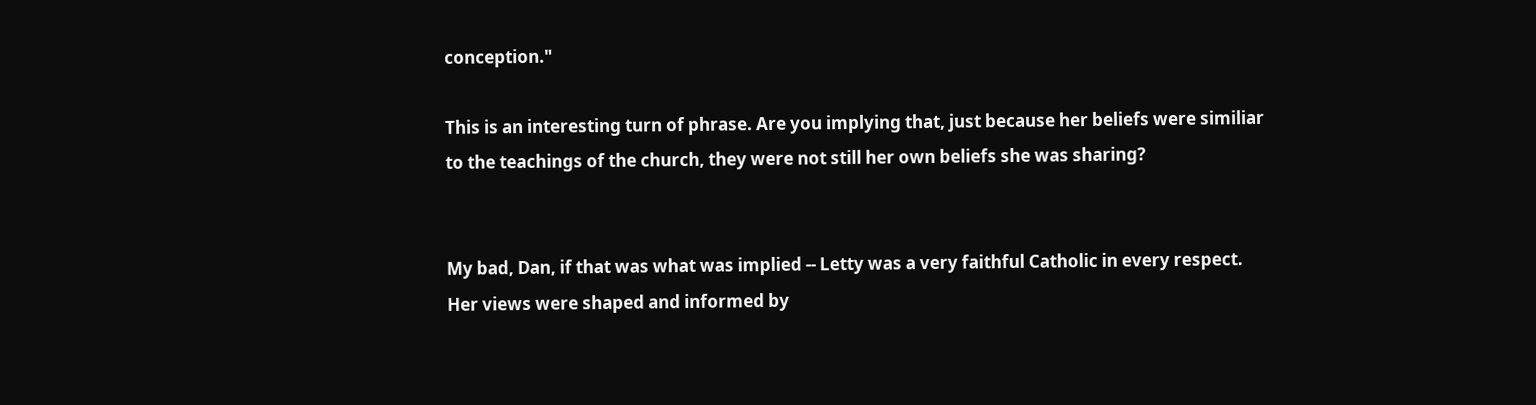conception."

This is an interesting turn of phrase. Are you implying that, just because her beliefs were similiar to the teachings of the church, they were not still her own beliefs she was sharing?


My bad, Dan, if that was what was implied -- Letty was a very faithful Catholic in every respect. Her views were shaped and informed by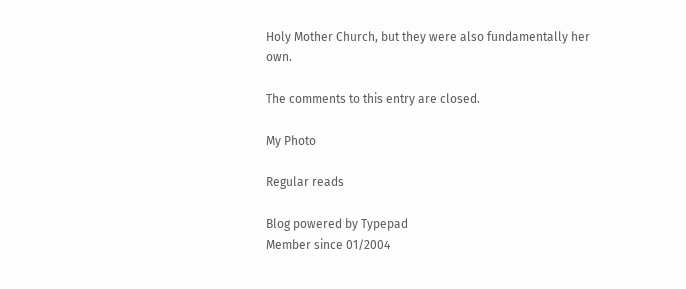Holy Mother Church, but they were also fundamentally her own.

The comments to this entry are closed.

My Photo

Regular reads

Blog powered by Typepad
Member since 01/2004